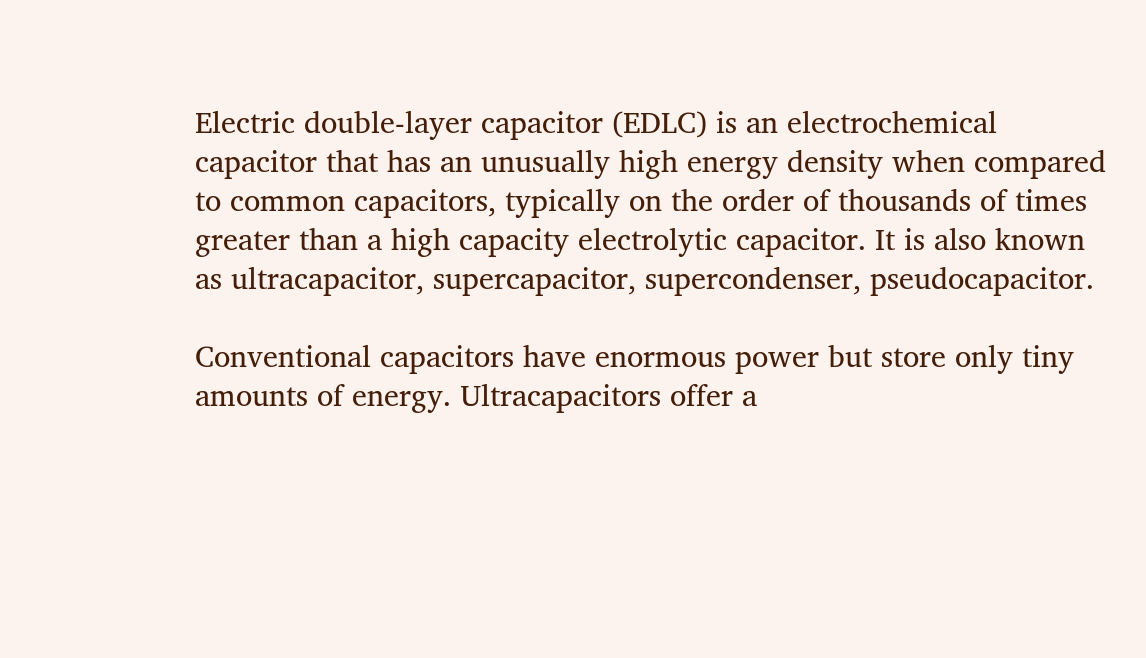Electric double-layer capacitor (EDLC) is an electrochemical capacitor that has an unusually high energy density when compared to common capacitors, typically on the order of thousands of times greater than a high capacity electrolytic capacitor. It is also known as ultracapacitor, supercapacitor, supercondenser, pseudocapacitor.

Conventional capacitors have enormous power but store only tiny amounts of energy. Ultracapacitors offer a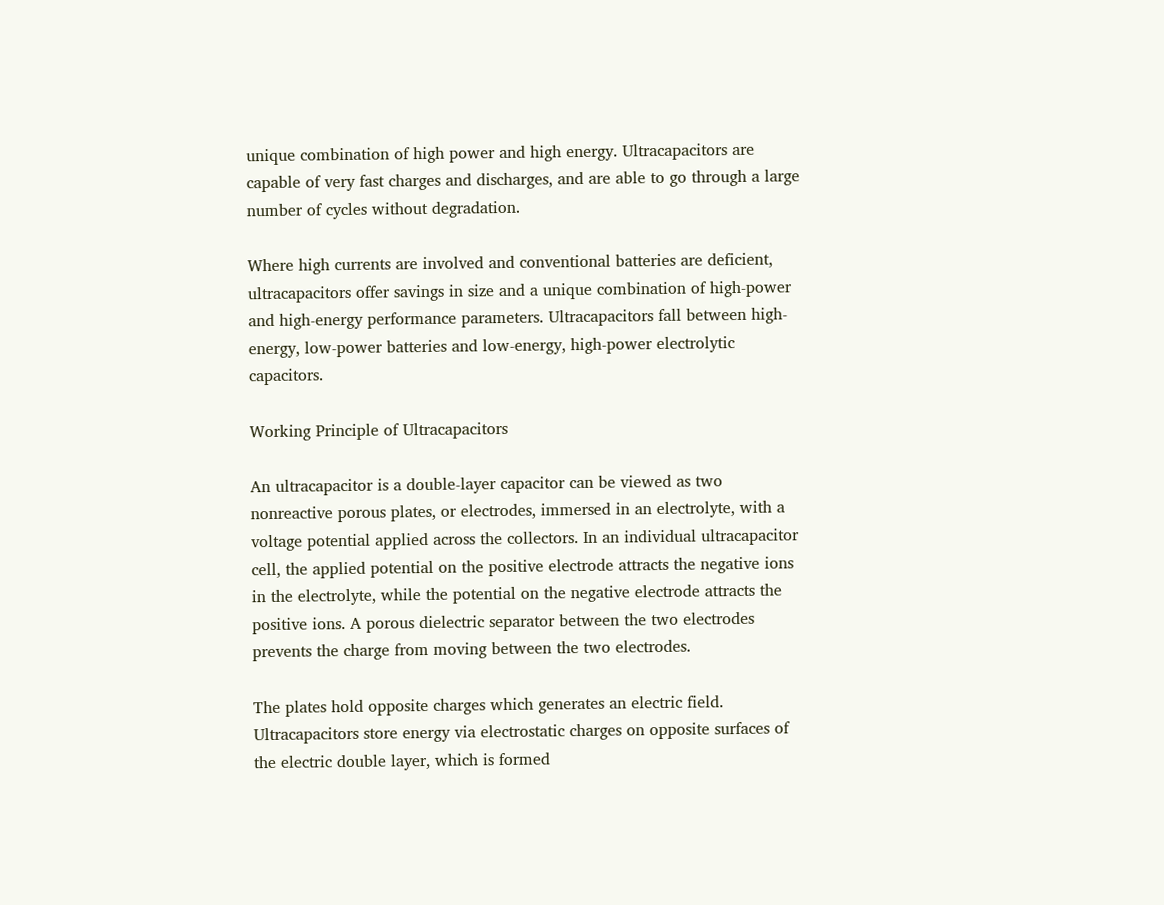unique combination of high power and high energy. Ultracapacitors are capable of very fast charges and discharges, and are able to go through a large number of cycles without degradation.

Where high currents are involved and conventional batteries are deficient, ultracapacitors offer savings in size and a unique combination of high-power and high-energy performance parameters. Ultracapacitors fall between high-energy, low-power batteries and low-energy, high-power electrolytic capacitors.

Working Principle of Ultracapacitors

An ultracapacitor is a double-layer capacitor can be viewed as two nonreactive porous plates, or electrodes, immersed in an electrolyte, with a voltage potential applied across the collectors. In an individual ultracapacitor cell, the applied potential on the positive electrode attracts the negative ions in the electrolyte, while the potential on the negative electrode attracts the positive ions. A porous dielectric separator between the two electrodes prevents the charge from moving between the two electrodes.

The plates hold opposite charges which generates an electric field. Ultracapacitors store energy via electrostatic charges on opposite surfaces of the electric double layer, which is formed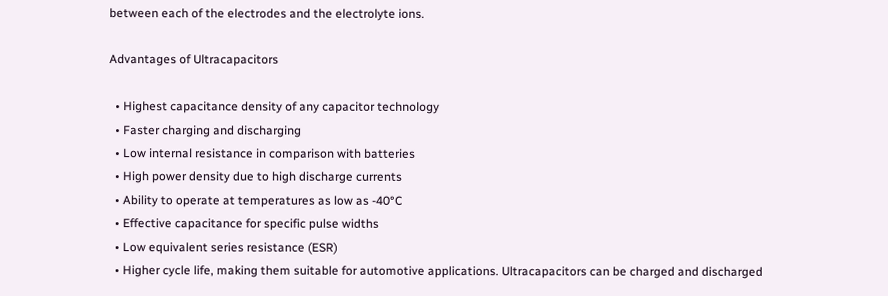between each of the electrodes and the electrolyte ions.

Advantages of Ultracapacitors

  • Highest capacitance density of any capacitor technology
  • Faster charging and discharging
  • Low internal resistance in comparison with batteries
  • High power density due to high discharge currents
  • Ability to operate at temperatures as low as -40°C
  • Effective capacitance for specific pulse widths
  • Low equivalent series resistance (ESR)
  • Higher cycle life, making them suitable for automotive applications. Ultracapacitors can be charged and discharged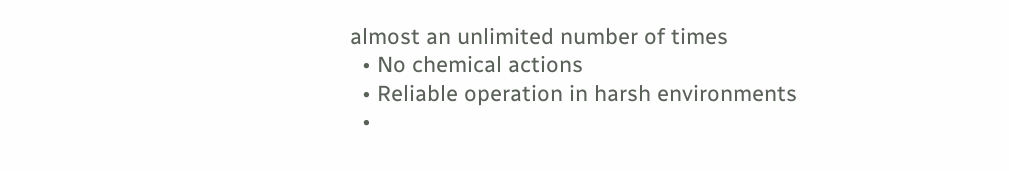almost an unlimited number of times
  • No chemical actions
  • Reliable operation in harsh environments
  •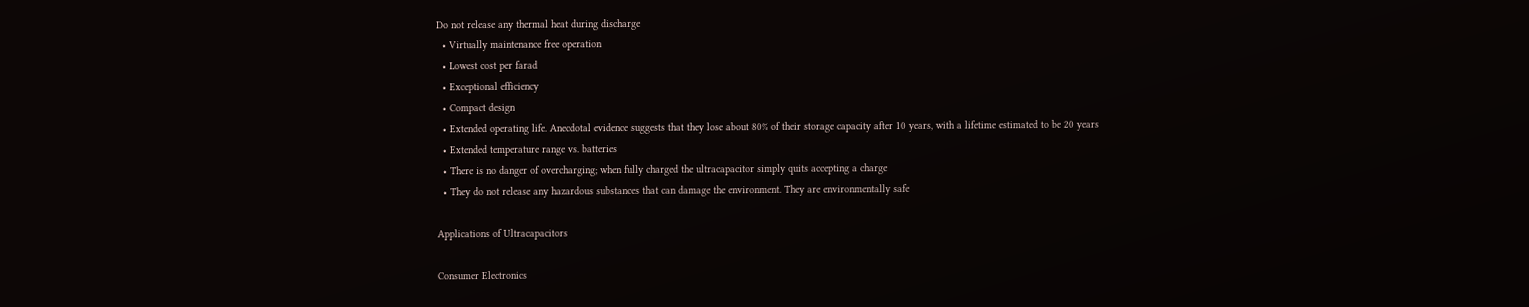Do not release any thermal heat during discharge
  • Virtually maintenance free operation
  • Lowest cost per farad
  • Exceptional efficiency
  • Compact design
  • Extended operating life. Anecdotal evidence suggests that they lose about 80% of their storage capacity after 10 years, with a lifetime estimated to be 20 years
  • Extended temperature range vs. batteries
  • There is no danger of overcharging; when fully charged the ultracapacitor simply quits accepting a charge
  • They do not release any hazardous substances that can damage the environment. They are environmentally safe

Applications of Ultracapacitors

Consumer Electronics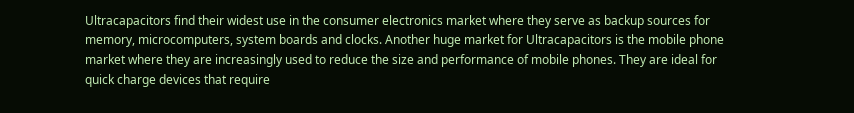Ultracapacitors find their widest use in the consumer electronics market where they serve as backup sources for memory, microcomputers, system boards and clocks. Another huge market for Ultracapacitors is the mobile phone market where they are increasingly used to reduce the size and performance of mobile phones. They are ideal for quick charge devices that require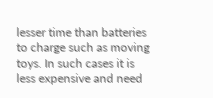lesser time than batteries to charge such as moving toys. In such cases it is less expensive and need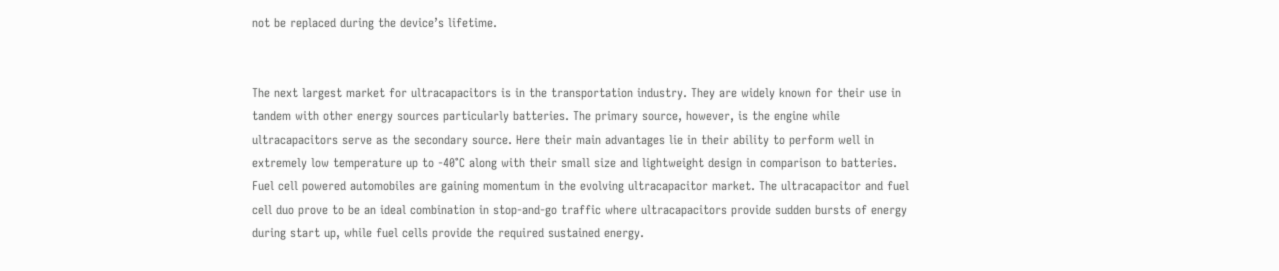not be replaced during the device’s lifetime.


The next largest market for ultracapacitors is in the transportation industry. They are widely known for their use in tandem with other energy sources particularly batteries. The primary source, however, is the engine while ultracapacitors serve as the secondary source. Here their main advantages lie in their ability to perform well in extremely low temperature up to -40°C along with their small size and lightweight design in comparison to batteries. Fuel cell powered automobiles are gaining momentum in the evolving ultracapacitor market. The ultracapacitor and fuel cell duo prove to be an ideal combination in stop-and-go traffic where ultracapacitors provide sudden bursts of energy during start up, while fuel cells provide the required sustained energy.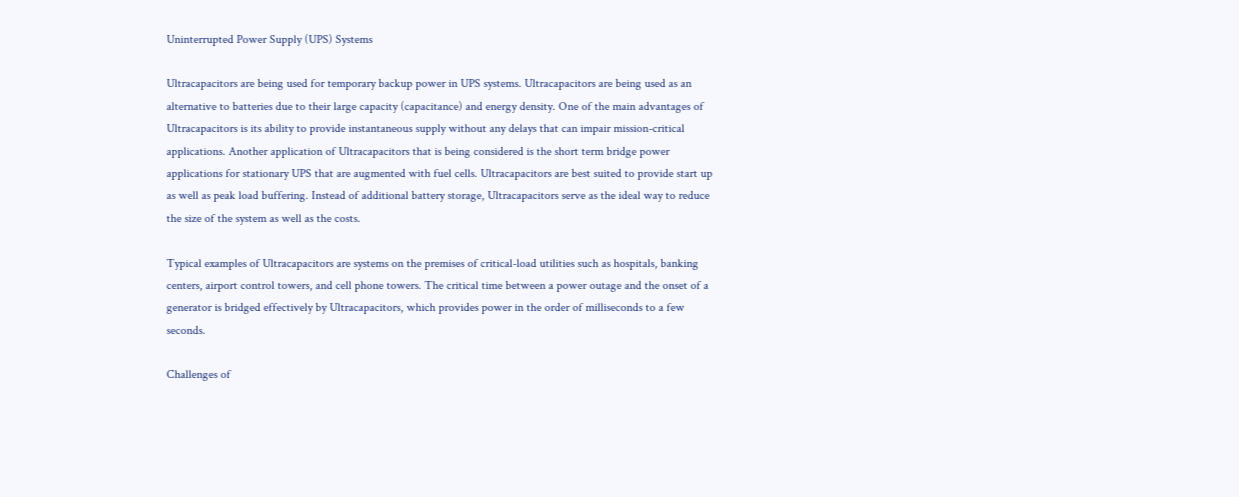Uninterrupted Power Supply (UPS) Systems

Ultracapacitors are being used for temporary backup power in UPS systems. Ultracapacitors are being used as an alternative to batteries due to their large capacity (capacitance) and energy density. One of the main advantages of Ultracapacitors is its ability to provide instantaneous supply without any delays that can impair mission-critical applications. Another application of Ultracapacitors that is being considered is the short term bridge power applications for stationary UPS that are augmented with fuel cells. Ultracapacitors are best suited to provide start up as well as peak load buffering. Instead of additional battery storage, Ultracapacitors serve as the ideal way to reduce the size of the system as well as the costs.

Typical examples of Ultracapacitors are systems on the premises of critical-load utilities such as hospitals, banking centers, airport control towers, and cell phone towers. The critical time between a power outage and the onset of a generator is bridged effectively by Ultracapacitors, which provides power in the order of milliseconds to a few seconds.

Challenges of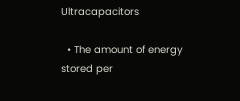Ultracapacitors

  • The amount of energy stored per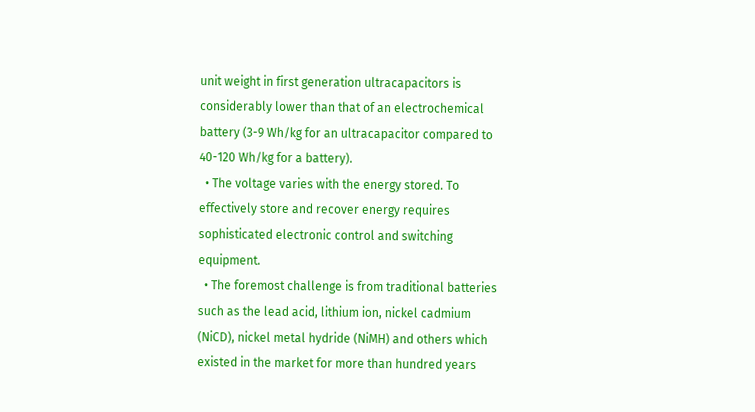unit weight in first generation ultracapacitors is considerably lower than that of an electrochemical battery (3-9 Wh/kg for an ultracapacitor compared to 40-120 Wh/kg for a battery).
  • The voltage varies with the energy stored. To effectively store and recover energy requires sophisticated electronic control and switching equipment.
  • The foremost challenge is from traditional batteries such as the lead acid, lithium ion, nickel cadmium (NiCD), nickel metal hydride (NiMH) and others which existed in the market for more than hundred years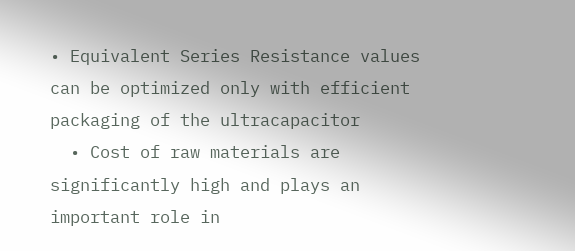• Equivalent Series Resistance values can be optimized only with efficient packaging of the ultracapacitor
  • Cost of raw materials are significantly high and plays an important role in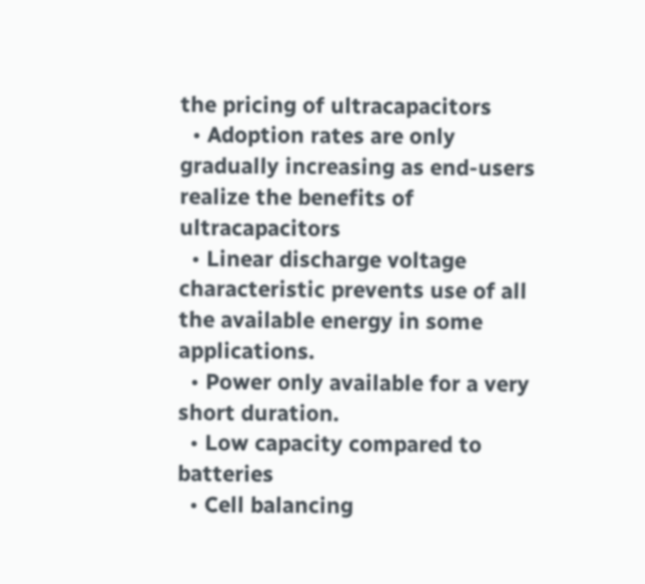the pricing of ultracapacitors
  • Adoption rates are only gradually increasing as end-users realize the benefits of ultracapacitors
  • Linear discharge voltage characteristic prevents use of all the available energy in some applications.
  • Power only available for a very short duration.
  • Low capacity compared to batteries
  • Cell balancing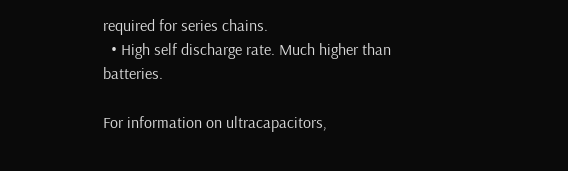required for series chains.
  • High self discharge rate. Much higher than batteries.

For information on ultracapacitors,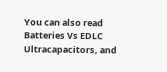You can also read Batteries Vs EDLC Ultracapacitors, and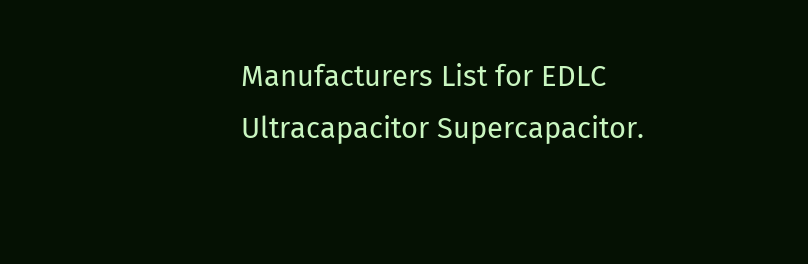Manufacturers List for EDLC Ultracapacitor Supercapacitor.